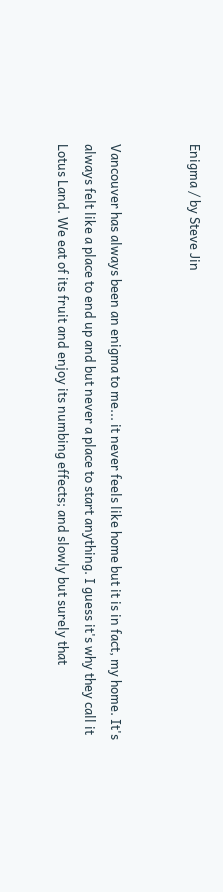Enigma / by Steve Jin


Vancouver has always been an enigma to me... it never feels like home but it is in fact, my home. It's always felt like a place to end up and but never a place to start anything. I guess it's why they call it Lotus Land. We eat of its fruit and enjoy its numbing effects; and slowly but surely that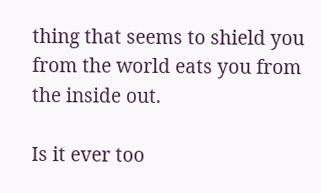thing that seems to shield you from the world eats you from the inside out.

Is it ever too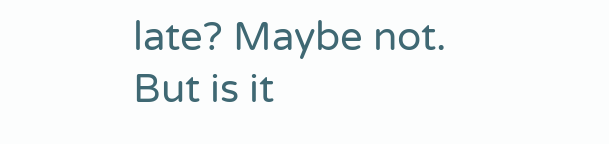late? Maybe not. But is it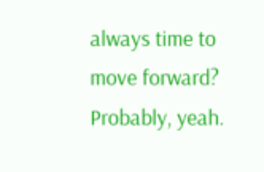always time to move forward? Probably, yeah.